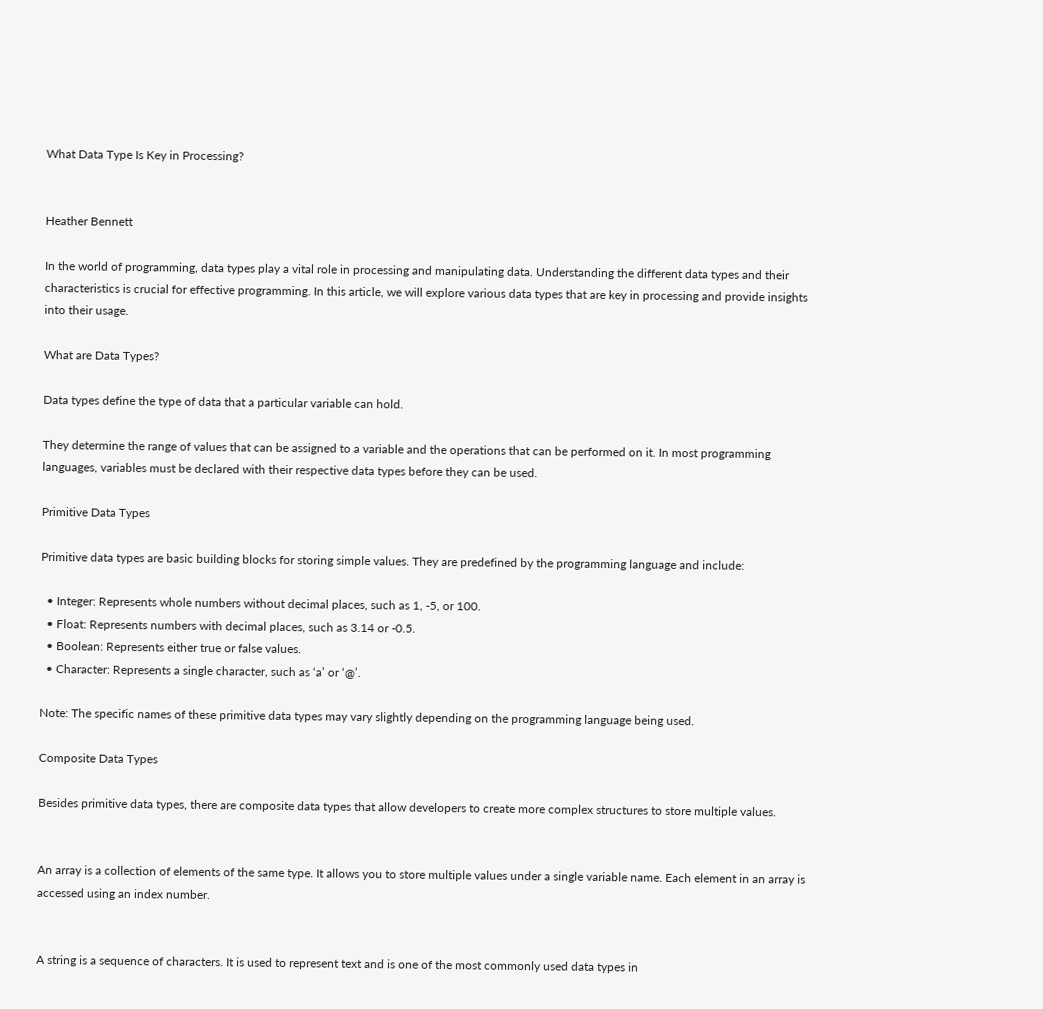What Data Type Is Key in Processing?


Heather Bennett

In the world of programming, data types play a vital role in processing and manipulating data. Understanding the different data types and their characteristics is crucial for effective programming. In this article, we will explore various data types that are key in processing and provide insights into their usage.

What are Data Types?

Data types define the type of data that a particular variable can hold.

They determine the range of values that can be assigned to a variable and the operations that can be performed on it. In most programming languages, variables must be declared with their respective data types before they can be used.

Primitive Data Types

Primitive data types are basic building blocks for storing simple values. They are predefined by the programming language and include:

  • Integer: Represents whole numbers without decimal places, such as 1, -5, or 100.
  • Float: Represents numbers with decimal places, such as 3.14 or -0.5.
  • Boolean: Represents either true or false values.
  • Character: Represents a single character, such as ‘a’ or ‘@’.

Note: The specific names of these primitive data types may vary slightly depending on the programming language being used.

Composite Data Types

Besides primitive data types, there are composite data types that allow developers to create more complex structures to store multiple values.


An array is a collection of elements of the same type. It allows you to store multiple values under a single variable name. Each element in an array is accessed using an index number.


A string is a sequence of characters. It is used to represent text and is one of the most commonly used data types in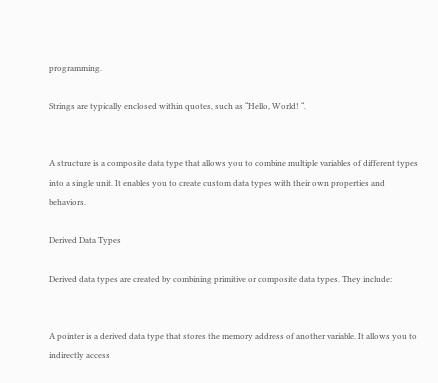programming.

Strings are typically enclosed within quotes, such as “Hello, World! “.


A structure is a composite data type that allows you to combine multiple variables of different types into a single unit. It enables you to create custom data types with their own properties and behaviors.

Derived Data Types

Derived data types are created by combining primitive or composite data types. They include:


A pointer is a derived data type that stores the memory address of another variable. It allows you to indirectly access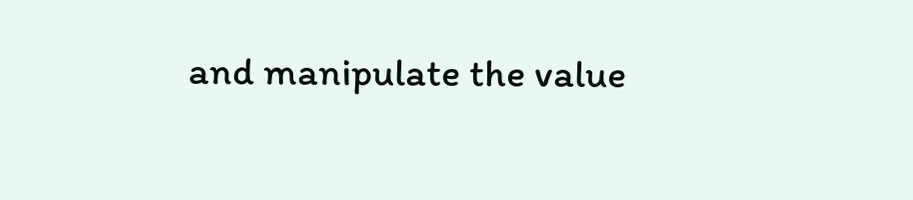and manipulate the value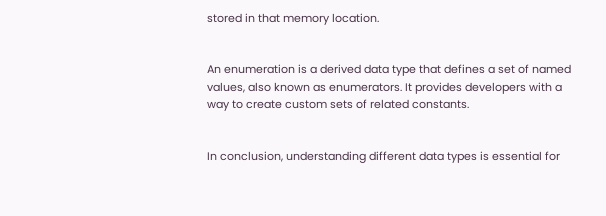stored in that memory location.


An enumeration is a derived data type that defines a set of named values, also known as enumerators. It provides developers with a way to create custom sets of related constants.


In conclusion, understanding different data types is essential for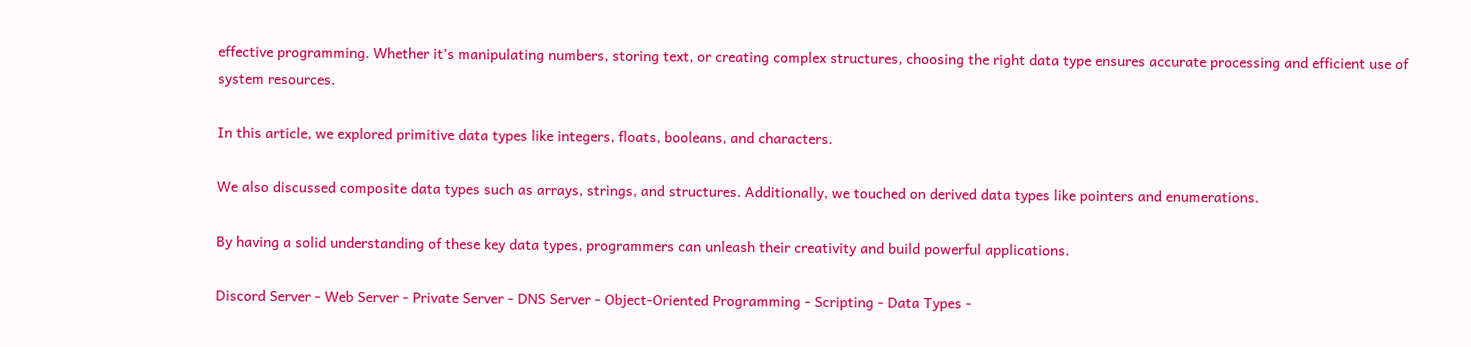effective programming. Whether it’s manipulating numbers, storing text, or creating complex structures, choosing the right data type ensures accurate processing and efficient use of system resources.

In this article, we explored primitive data types like integers, floats, booleans, and characters.

We also discussed composite data types such as arrays, strings, and structures. Additionally, we touched on derived data types like pointers and enumerations.

By having a solid understanding of these key data types, programmers can unleash their creativity and build powerful applications.

Discord Server - Web Server - Private Server - DNS Server - Object-Oriented Programming - Scripting - Data Types -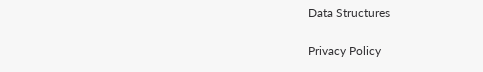Data Structures

Privacy Policy